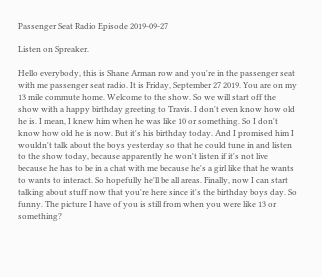Passenger Seat Radio Episode 2019-09-27

Listen on Spreaker.

Hello everybody, this is Shane Arman row and you're in the passenger seat with me passenger seat radio. It is Friday, September 27 2019. You are on my 13 mile commute home. Welcome to the show. So we will start off the show with a happy birthday greeting to Travis. I don't even know how old he is. I mean, I knew him when he was like 10 or something. So I don't know how old he is now. But it's his birthday today. And I promised him I wouldn't talk about the boys yesterday so that he could tune in and listen to the show today, because apparently he won't listen if it's not live because he has to be in a chat with me because he's a girl like that he wants to wants to interact. So hopefully he'll be all areas. Finally, now I can start talking about stuff now that you're here since it's the birthday boys day. So funny. The picture I have of you is still from when you were like 13 or something?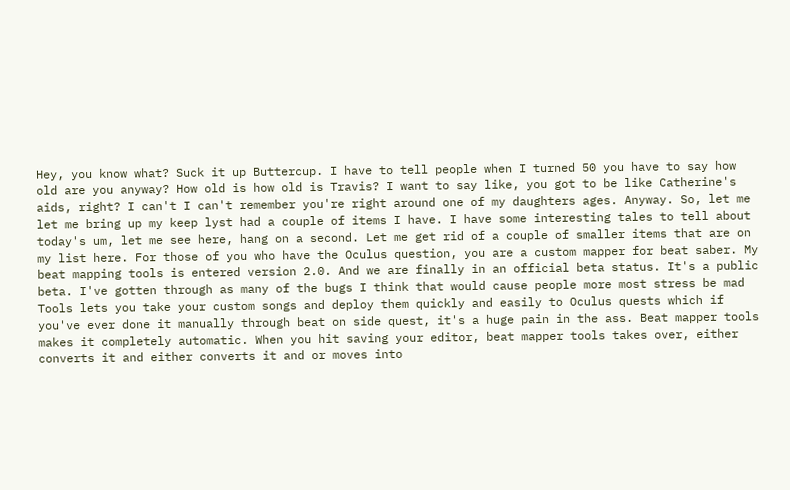Hey, you know what? Suck it up Buttercup. I have to tell people when I turned 50 you have to say how old are you anyway? How old is how old is Travis? I want to say like, you got to be like Catherine's aids, right? I can't I can't remember you're right around one of my daughters ages. Anyway. So, let me let me bring up my keep lyst had a couple of items I have. I have some interesting tales to tell about today's um, let me see here, hang on a second. Let me get rid of a couple of smaller items that are on my list here. For those of you who have the Oculus question, you are a custom mapper for beat saber. My beat mapping tools is entered version 2.0. And we are finally in an official beta status. It's a public beta. I've gotten through as many of the bugs I think that would cause people more most stress be mad Tools lets you take your custom songs and deploy them quickly and easily to Oculus quests which if you've ever done it manually through beat on side quest, it's a huge pain in the ass. Beat mapper tools makes it completely automatic. When you hit saving your editor, beat mapper tools takes over, either converts it and either converts it and or moves into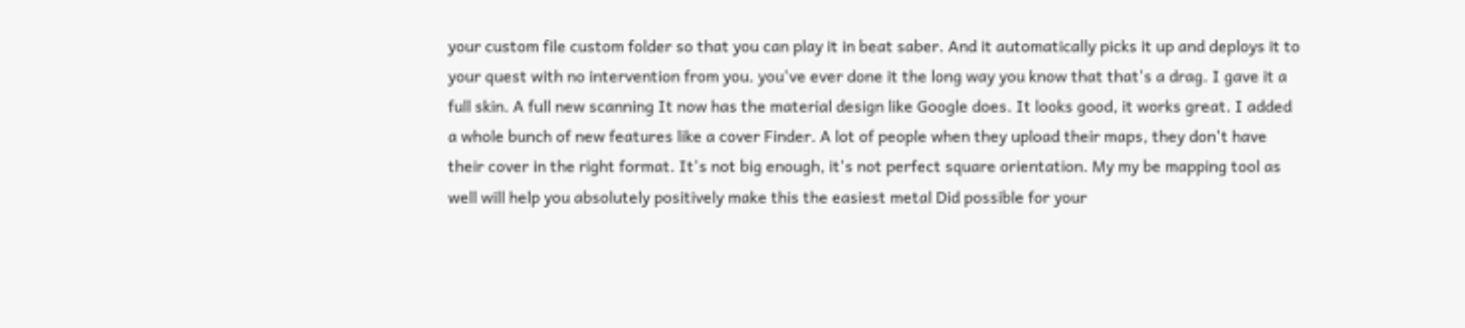your custom file custom folder so that you can play it in beat saber. And it automatically picks it up and deploys it to your quest with no intervention from you. you've ever done it the long way you know that that's a drag. I gave it a full skin. A full new scanning It now has the material design like Google does. It looks good, it works great. I added a whole bunch of new features like a cover Finder. A lot of people when they upload their maps, they don't have their cover in the right format. It's not big enough, it's not perfect square orientation. My my be mapping tool as well will help you absolutely positively make this the easiest metal Did possible for your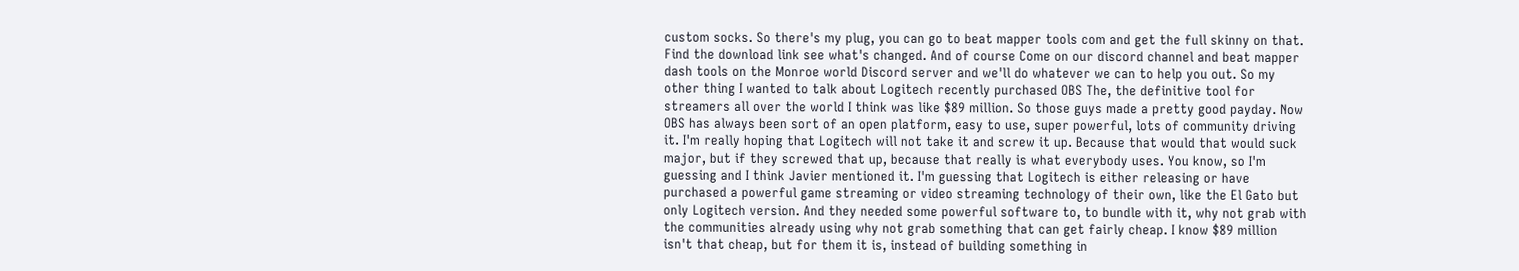custom socks. So there's my plug, you can go to beat mapper tools com and get the full skinny on that. Find the download link see what's changed. And of course Come on our discord channel and beat mapper dash tools on the Monroe world Discord server and we'll do whatever we can to help you out. So my other thing I wanted to talk about Logitech recently purchased OBS The, the definitive tool for streamers all over the world I think was like $89 million. So those guys made a pretty good payday. Now OBS has always been sort of an open platform, easy to use, super powerful, lots of community driving it. I'm really hoping that Logitech will not take it and screw it up. Because that would that would suck major, but if they screwed that up, because that really is what everybody uses. You know, so I'm guessing and I think Javier mentioned it. I'm guessing that Logitech is either releasing or have purchased a powerful game streaming or video streaming technology of their own, like the El Gato but only Logitech version. And they needed some powerful software to, to bundle with it, why not grab with the communities already using why not grab something that can get fairly cheap. I know $89 million isn't that cheap, but for them it is, instead of building something in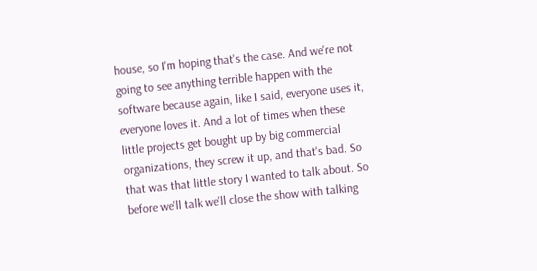house, so I'm hoping that's the case. And we're not going to see anything terrible happen with the software because again, like I said, everyone uses it, everyone loves it. And a lot of times when these little projects get bought up by big commercial organizations, they screw it up, and that's bad. So that was that little story I wanted to talk about. So before we'll talk we'll close the show with talking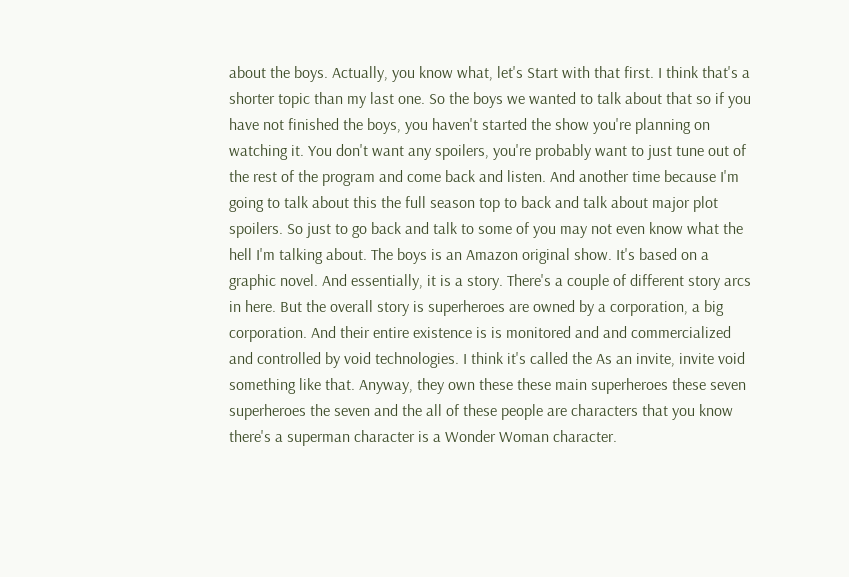about the boys. Actually, you know what, let's Start with that first. I think that's a shorter topic than my last one. So the boys we wanted to talk about that so if you have not finished the boys, you haven't started the show you're planning on watching it. You don't want any spoilers, you're probably want to just tune out of the rest of the program and come back and listen. And another time because I'm going to talk about this the full season top to back and talk about major plot spoilers. So just to go back and talk to some of you may not even know what the hell I'm talking about. The boys is an Amazon original show. It's based on a graphic novel. And essentially, it is a story. There's a couple of different story arcs in here. But the overall story is superheroes are owned by a corporation, a big corporation. And their entire existence is is monitored and and commercialized and controlled by void technologies. I think it's called the As an invite, invite void something like that. Anyway, they own these these main superheroes these seven superheroes the seven and the all of these people are characters that you know there's a superman character is a Wonder Woman character.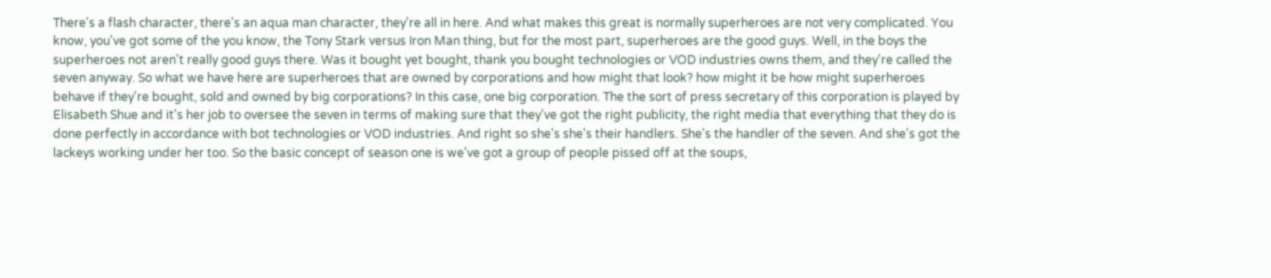There's a flash character, there's an aqua man character, they're all in here. And what makes this great is normally superheroes are not very complicated. You know, you've got some of the you know, the Tony Stark versus Iron Man thing, but for the most part, superheroes are the good guys. Well, in the boys the superheroes not aren't really good guys there. Was it bought yet bought, thank you bought technologies or VOD industries owns them, and they're called the seven anyway. So what we have here are superheroes that are owned by corporations and how might that look? how might it be how might superheroes behave if they're bought, sold and owned by big corporations? In this case, one big corporation. The the sort of press secretary of this corporation is played by Elisabeth Shue and it's her job to oversee the seven in terms of making sure that they've got the right publicity, the right media that everything that they do is done perfectly in accordance with bot technologies or VOD industries. And right so she's she's their handlers. She's the handler of the seven. And she's got the lackeys working under her too. So the basic concept of season one is we've got a group of people pissed off at the soups,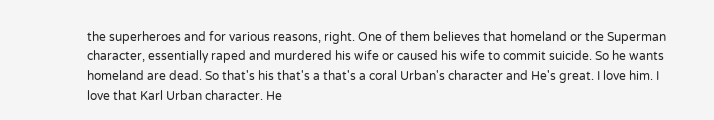the superheroes and for various reasons, right. One of them believes that homeland or the Superman character, essentially raped and murdered his wife or caused his wife to commit suicide. So he wants homeland are dead. So that's his that's a that's a coral Urban's character and He's great. I love him. I love that Karl Urban character. He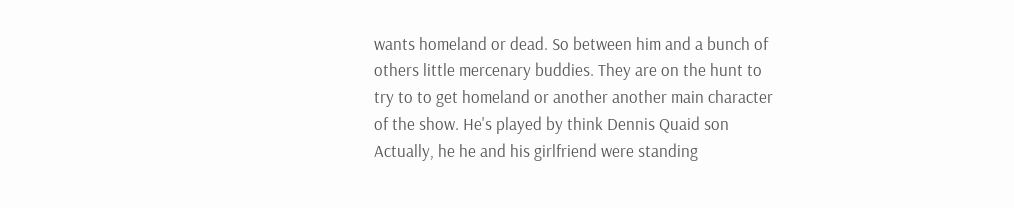wants homeland or dead. So between him and a bunch of others little mercenary buddies. They are on the hunt to try to to get homeland or another another main character of the show. He's played by think Dennis Quaid son Actually, he he and his girlfriend were standing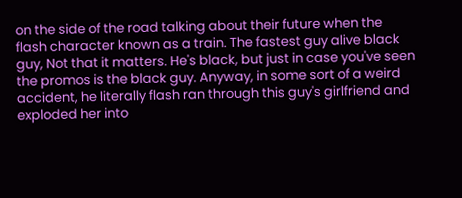on the side of the road talking about their future when the flash character known as a train. The fastest guy alive black guy, Not that it matters. He's black, but just in case you've seen the promos is the black guy. Anyway, in some sort of a weird accident, he literally flash ran through this guy's girlfriend and exploded her into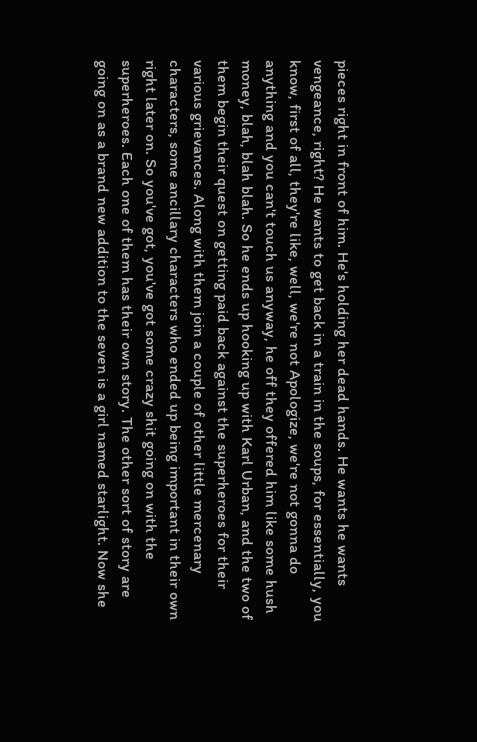pieces right in front of him. He's holding her dead hands. He wants he wants vengeance, right? He wants to get back in a train in the soups, for essentially, you know, first of all, they're like, well, we're not Apologize, we're not gonna do anything and you can't touch us anyway, he off they offered him like some hush money, blah, blah blah. So he ends up hooking up with Karl Urban, and the two of them begin their quest on getting paid back against the superheroes for their various grievances. Along with them join a couple of other little mercenary characters, some ancillary characters who ended up being important in their own right later on. So you've got, you've got some crazy shit going on with the superheroes. Each one of them has their own story. The other sort of story are going on as a brand new addition to the seven is a girl named starlight. Now she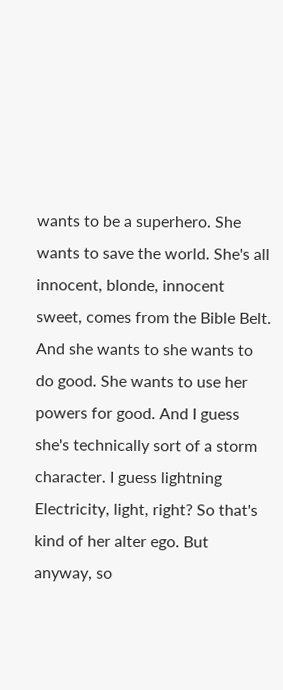wants to be a superhero. She wants to save the world. She's all innocent, blonde, innocent sweet, comes from the Bible Belt. And she wants to she wants to do good. She wants to use her powers for good. And I guess she's technically sort of a storm character. I guess lightning Electricity, light, right? So that's kind of her alter ego. But anyway, so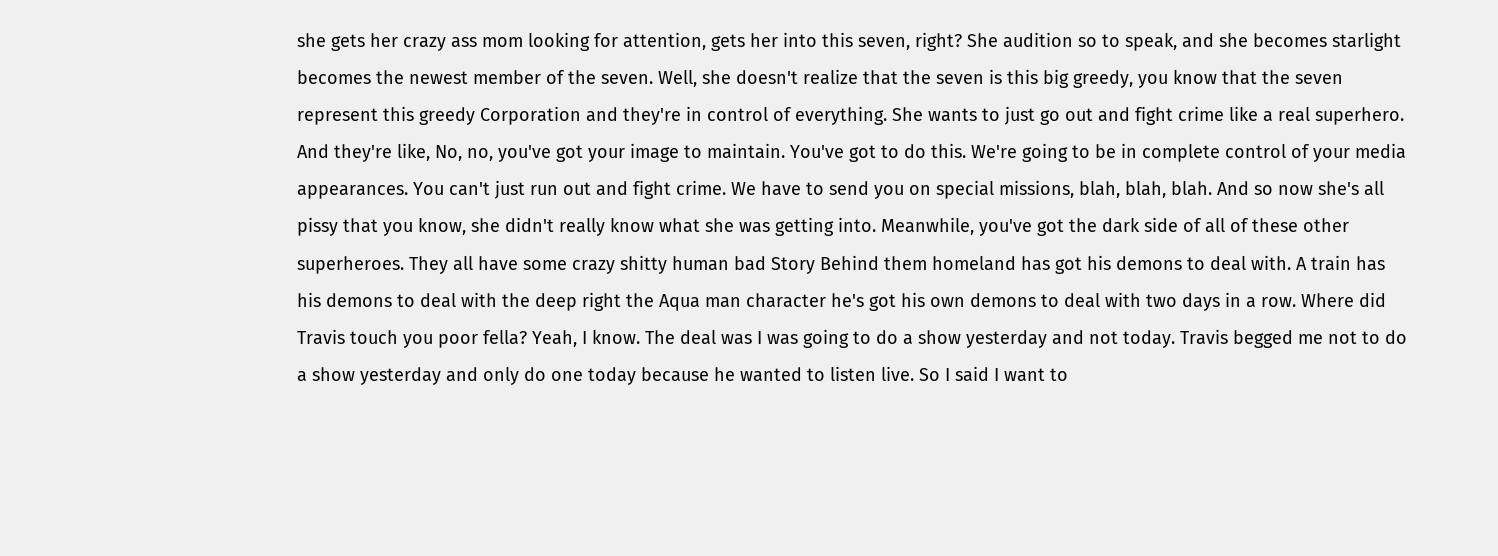she gets her crazy ass mom looking for attention, gets her into this seven, right? She audition so to speak, and she becomes starlight becomes the newest member of the seven. Well, she doesn't realize that the seven is this big greedy, you know that the seven represent this greedy Corporation and they're in control of everything. She wants to just go out and fight crime like a real superhero. And they're like, No, no, you've got your image to maintain. You've got to do this. We're going to be in complete control of your media appearances. You can't just run out and fight crime. We have to send you on special missions, blah, blah, blah. And so now she's all pissy that you know, she didn't really know what she was getting into. Meanwhile, you've got the dark side of all of these other superheroes. They all have some crazy shitty human bad Story Behind them homeland has got his demons to deal with. A train has his demons to deal with the deep right the Aqua man character he's got his own demons to deal with two days in a row. Where did Travis touch you poor fella? Yeah, I know. The deal was I was going to do a show yesterday and not today. Travis begged me not to do a show yesterday and only do one today because he wanted to listen live. So I said I want to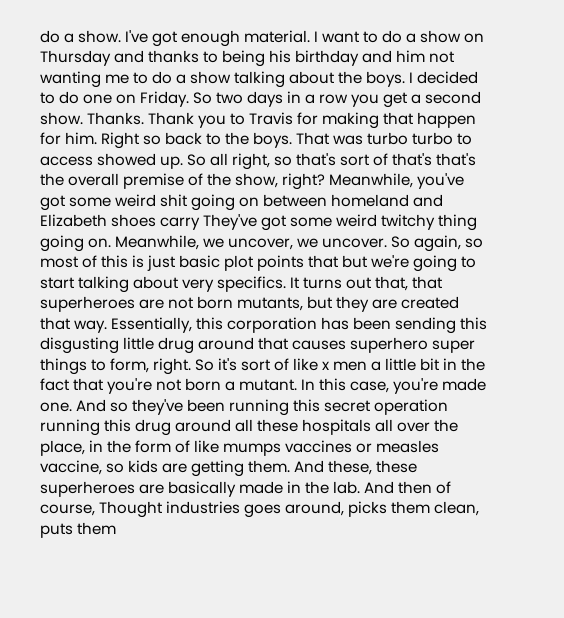do a show. I've got enough material. I want to do a show on Thursday and thanks to being his birthday and him not wanting me to do a show talking about the boys. I decided to do one on Friday. So two days in a row you get a second show. Thanks. Thank you to Travis for making that happen for him. Right so back to the boys. That was turbo turbo to access showed up. So all right, so that's sort of that's that's the overall premise of the show, right? Meanwhile, you've got some weird shit going on between homeland and Elizabeth shoes carry They've got some weird twitchy thing going on. Meanwhile, we uncover, we uncover. So again, so most of this is just basic plot points that but we're going to start talking about very specifics. It turns out that, that superheroes are not born mutants, but they are created that way. Essentially, this corporation has been sending this disgusting little drug around that causes superhero super things to form, right. So it's sort of like x men a little bit in the fact that you're not born a mutant. In this case, you're made one. And so they've been running this secret operation running this drug around all these hospitals all over the place, in the form of like mumps vaccines or measles vaccine, so kids are getting them. And these, these superheroes are basically made in the lab. And then of course, Thought industries goes around, picks them clean, puts them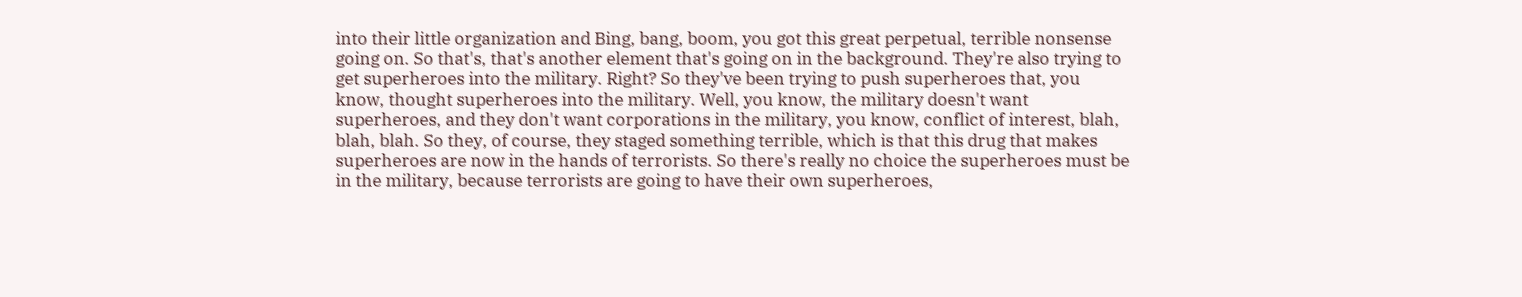into their little organization and Bing, bang, boom, you got this great perpetual, terrible nonsense going on. So that's, that's another element that's going on in the background. They're also trying to get superheroes into the military. Right? So they've been trying to push superheroes that, you know, thought superheroes into the military. Well, you know, the military doesn't want superheroes, and they don't want corporations in the military, you know, conflict of interest, blah, blah, blah. So they, of course, they staged something terrible, which is that this drug that makes superheroes are now in the hands of terrorists. So there's really no choice the superheroes must be in the military, because terrorists are going to have their own superheroes,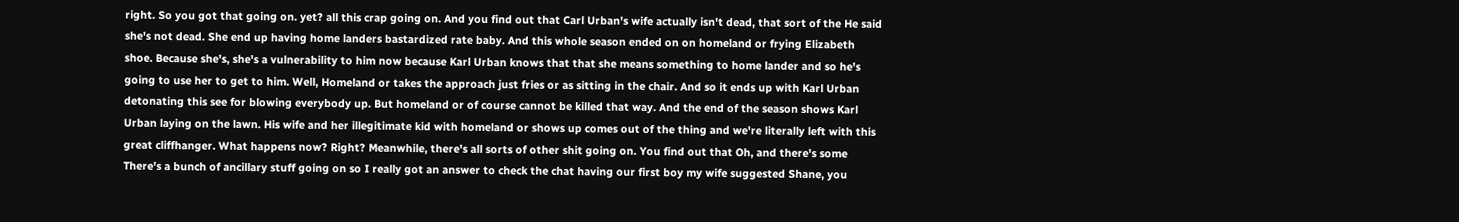right. So you got that going on. yet? all this crap going on. And you find out that Carl Urban's wife actually isn't dead, that sort of the He said she's not dead. She end up having home landers bastardized rate baby. And this whole season ended on on homeland or frying Elizabeth shoe. Because she's, she's a vulnerability to him now because Karl Urban knows that that she means something to home lander and so he's going to use her to get to him. Well, Homeland or takes the approach just fries or as sitting in the chair. And so it ends up with Karl Urban detonating this see for blowing everybody up. But homeland or of course cannot be killed that way. And the end of the season shows Karl Urban laying on the lawn. His wife and her illegitimate kid with homeland or shows up comes out of the thing and we're literally left with this great cliffhanger. What happens now? Right? Meanwhile, there's all sorts of other shit going on. You find out that Oh, and there's some There's a bunch of ancillary stuff going on so I really got an answer to check the chat having our first boy my wife suggested Shane, you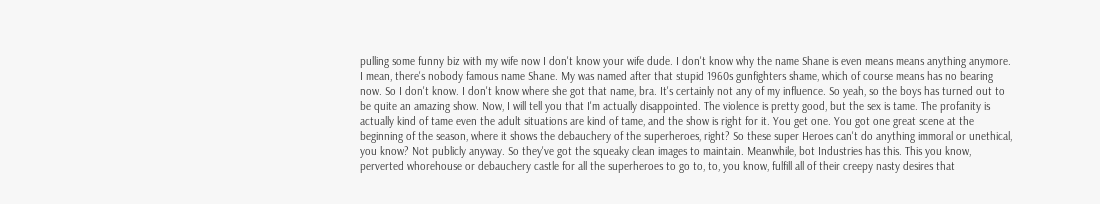pulling some funny biz with my wife now I don't know your wife dude. I don't know why the name Shane is even means means anything anymore. I mean, there's nobody famous name Shane. My was named after that stupid 1960s gunfighters shame, which of course means has no bearing now. So I don't know. I don't know where she got that name, bra. It's certainly not any of my influence. So yeah, so the boys has turned out to be quite an amazing show. Now, I will tell you that I'm actually disappointed. The violence is pretty good, but the sex is tame. The profanity is actually kind of tame even the adult situations are kind of tame, and the show is right for it. You get one. You got one great scene at the beginning of the season, where it shows the debauchery of the superheroes, right? So these super Heroes can't do anything immoral or unethical, you know? Not publicly anyway. So they've got the squeaky clean images to maintain. Meanwhile, bot Industries has this. This you know, perverted whorehouse or debauchery castle for all the superheroes to go to, to, you know, fulfill all of their creepy nasty desires that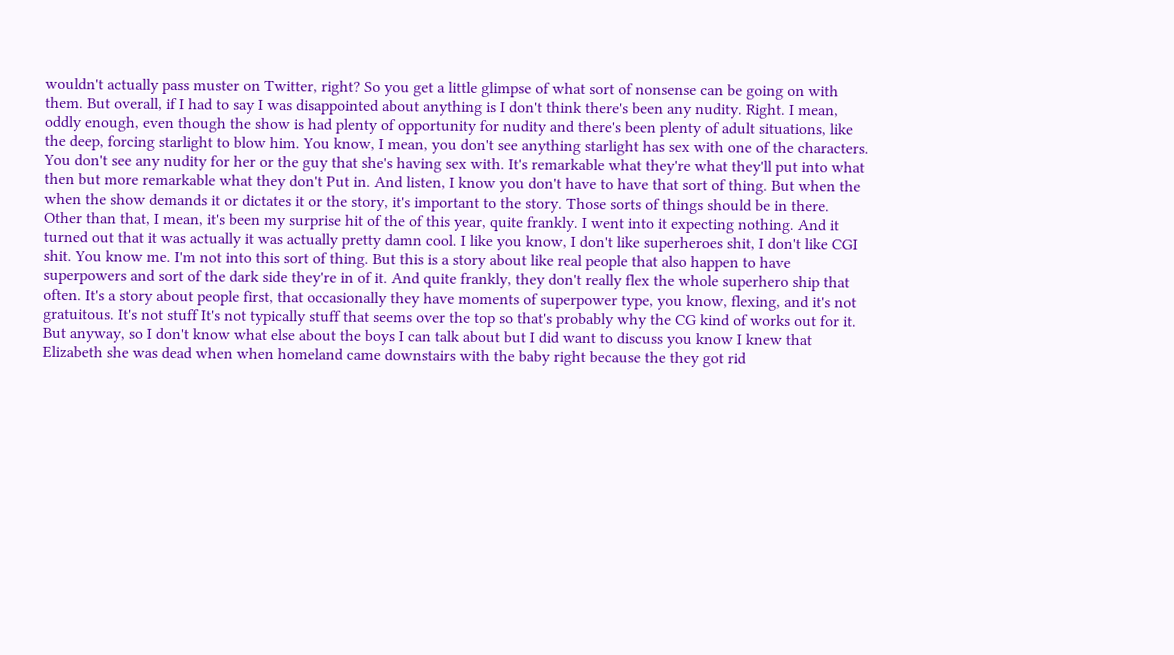wouldn't actually pass muster on Twitter, right? So you get a little glimpse of what sort of nonsense can be going on with them. But overall, if I had to say I was disappointed about anything is I don't think there's been any nudity. Right. I mean, oddly enough, even though the show is had plenty of opportunity for nudity and there's been plenty of adult situations, like the deep, forcing starlight to blow him. You know, I mean, you don't see anything starlight has sex with one of the characters. You don't see any nudity for her or the guy that she's having sex with. It's remarkable what they're what they'll put into what then but more remarkable what they don't Put in. And listen, I know you don't have to have that sort of thing. But when the when the show demands it or dictates it or the story, it's important to the story. Those sorts of things should be in there. Other than that, I mean, it's been my surprise hit of the of this year, quite frankly. I went into it expecting nothing. And it turned out that it was actually it was actually pretty damn cool. I like you know, I don't like superheroes shit, I don't like CGI shit. You know me. I'm not into this sort of thing. But this is a story about like real people that also happen to have superpowers and sort of the dark side they're in of it. And quite frankly, they don't really flex the whole superhero ship that often. It's a story about people first, that occasionally they have moments of superpower type, you know, flexing, and it's not gratuitous. It's not stuff It's not typically stuff that seems over the top so that's probably why the CG kind of works out for it. But anyway, so I don't know what else about the boys I can talk about but I did want to discuss you know I knew that Elizabeth she was dead when when homeland came downstairs with the baby right because the they got rid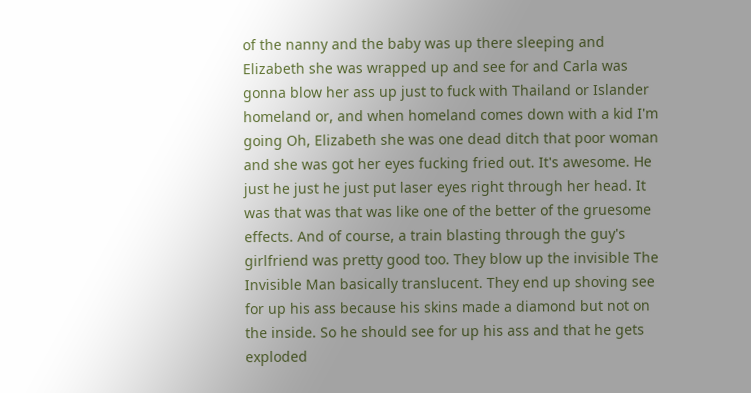of the nanny and the baby was up there sleeping and Elizabeth she was wrapped up and see for and Carla was gonna blow her ass up just to fuck with Thailand or Islander homeland or, and when homeland comes down with a kid I'm going Oh, Elizabeth she was one dead ditch that poor woman and she was got her eyes fucking fried out. It's awesome. He just he just he just put laser eyes right through her head. It was that was that was like one of the better of the gruesome effects. And of course, a train blasting through the guy's girlfriend was pretty good too. They blow up the invisible The Invisible Man basically translucent. They end up shoving see for up his ass because his skins made a diamond but not on the inside. So he should see for up his ass and that he gets exploded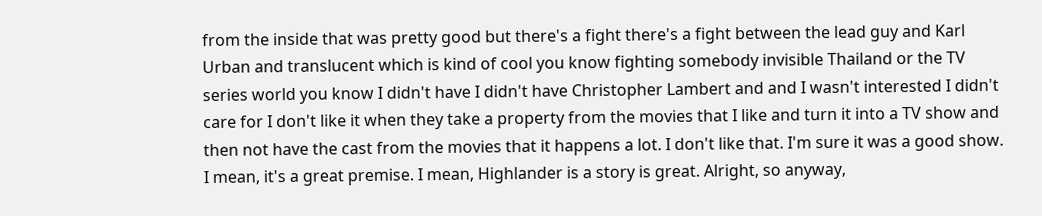from the inside that was pretty good but there's a fight there's a fight between the lead guy and Karl Urban and translucent which is kind of cool you know fighting somebody invisible Thailand or the TV series world you know I didn't have I didn't have Christopher Lambert and and I wasn't interested I didn't care for I don't like it when they take a property from the movies that I like and turn it into a TV show and then not have the cast from the movies that it happens a lot. I don't like that. I'm sure it was a good show. I mean, it's a great premise. I mean, Highlander is a story is great. Alright, so anyway,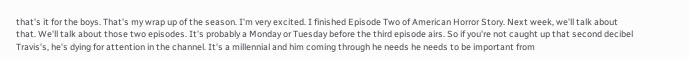that's it for the boys. That's my wrap up of the season. I'm very excited. I finished Episode Two of American Horror Story. Next week, we'll talk about that. We'll talk about those two episodes. It's probably a Monday or Tuesday before the third episode airs. So if you're not caught up that second decibel Travis's, he's dying for attention in the channel. It's a millennial and him coming through he needs he needs to be important from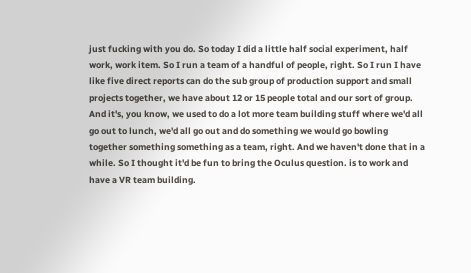just fucking with you do. So today I did a little half social experiment, half work, work item. So I run a team of a handful of people, right. So I run I have like five direct reports can do the sub group of production support and small projects together, we have about 12 or 15 people total and our sort of group. And it's, you know, we used to do a lot more team building stuff where we'd all go out to lunch, we'd all go out and do something we would go bowling together something something as a team, right. And we haven't done that in a while. So I thought it'd be fun to bring the Oculus question. is to work and have a VR team building.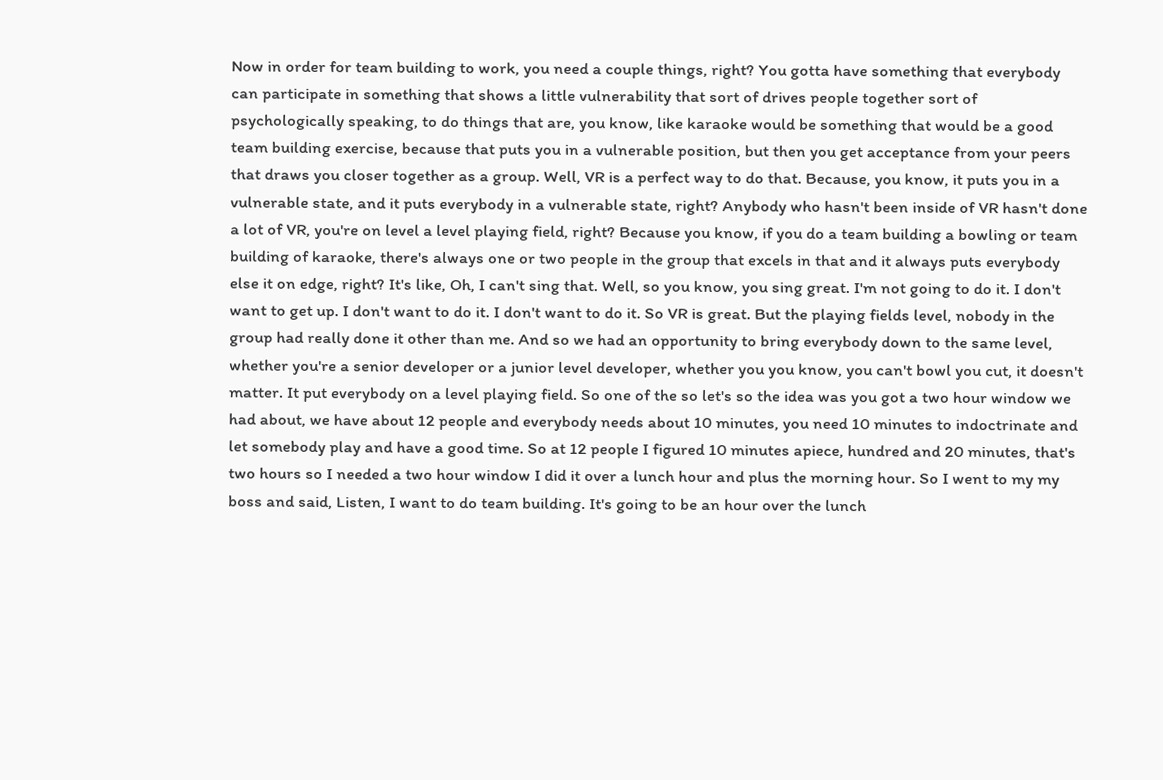Now in order for team building to work, you need a couple things, right? You gotta have something that everybody can participate in something that shows a little vulnerability that sort of drives people together sort of psychologically speaking, to do things that are, you know, like karaoke would be something that would be a good team building exercise, because that puts you in a vulnerable position, but then you get acceptance from your peers that draws you closer together as a group. Well, VR is a perfect way to do that. Because, you know, it puts you in a vulnerable state, and it puts everybody in a vulnerable state, right? Anybody who hasn't been inside of VR hasn't done a lot of VR, you're on level a level playing field, right? Because you know, if you do a team building a bowling or team building of karaoke, there's always one or two people in the group that excels in that and it always puts everybody else it on edge, right? It's like, Oh, I can't sing that. Well, so you know, you sing great. I'm not going to do it. I don't want to get up. I don't want to do it. I don't want to do it. So VR is great. But the playing fields level, nobody in the group had really done it other than me. And so we had an opportunity to bring everybody down to the same level, whether you're a senior developer or a junior level developer, whether you you know, you can't bowl you cut, it doesn't matter. It put everybody on a level playing field. So one of the so let's so the idea was you got a two hour window we had about, we have about 12 people and everybody needs about 10 minutes, you need 10 minutes to indoctrinate and let somebody play and have a good time. So at 12 people I figured 10 minutes apiece, hundred and 20 minutes, that's two hours so I needed a two hour window I did it over a lunch hour and plus the morning hour. So I went to my my boss and said, Listen, I want to do team building. It's going to be an hour over the lunch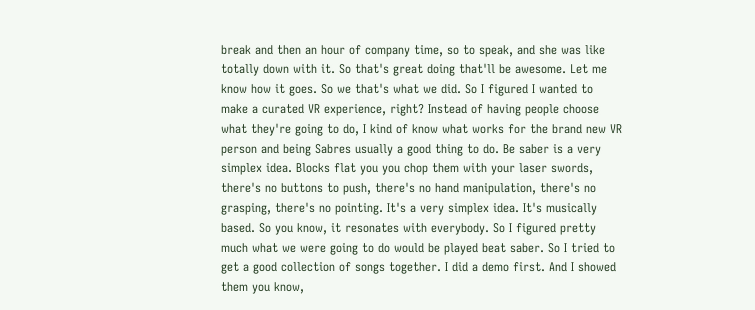break and then an hour of company time, so to speak, and she was like totally down with it. So that's great doing that'll be awesome. Let me know how it goes. So we that's what we did. So I figured I wanted to make a curated VR experience, right? Instead of having people choose what they're going to do, I kind of know what works for the brand new VR person and being Sabres usually a good thing to do. Be saber is a very simplex idea. Blocks flat you you chop them with your laser swords, there's no buttons to push, there's no hand manipulation, there's no grasping, there's no pointing. It's a very simplex idea. It's musically based. So you know, it resonates with everybody. So I figured pretty much what we were going to do would be played beat saber. So I tried to get a good collection of songs together. I did a demo first. And I showed them you know,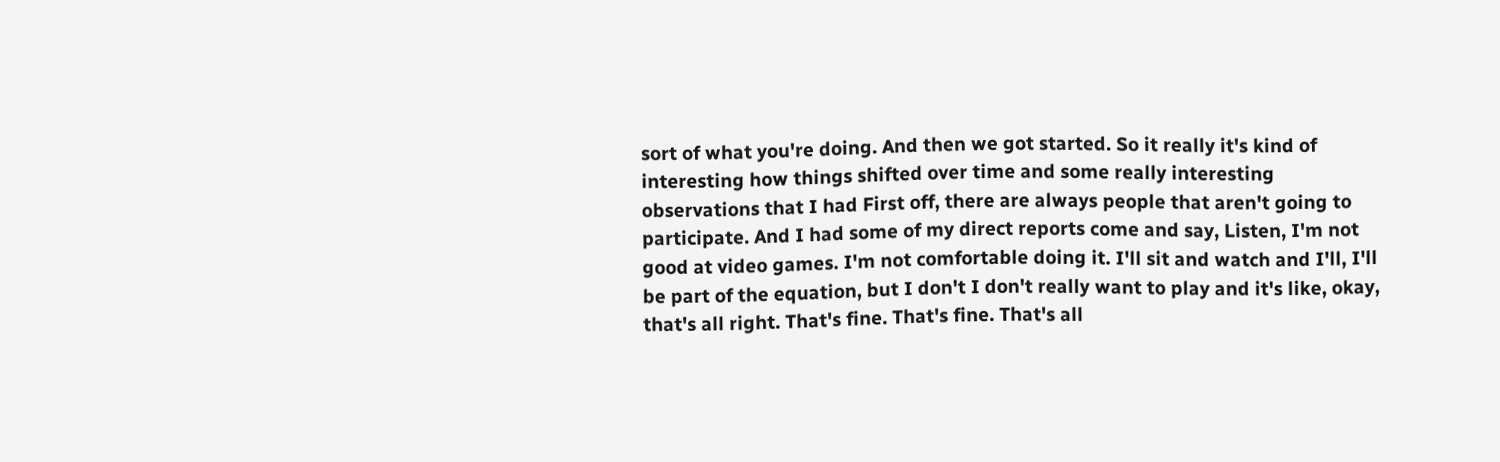sort of what you're doing. And then we got started. So it really it's kind of interesting how things shifted over time and some really interesting observations that I had First off, there are always people that aren't going to participate. And I had some of my direct reports come and say, Listen, I'm not good at video games. I'm not comfortable doing it. I'll sit and watch and I'll, I'll be part of the equation, but I don't I don't really want to play and it's like, okay, that's all right. That's fine. That's fine. That's all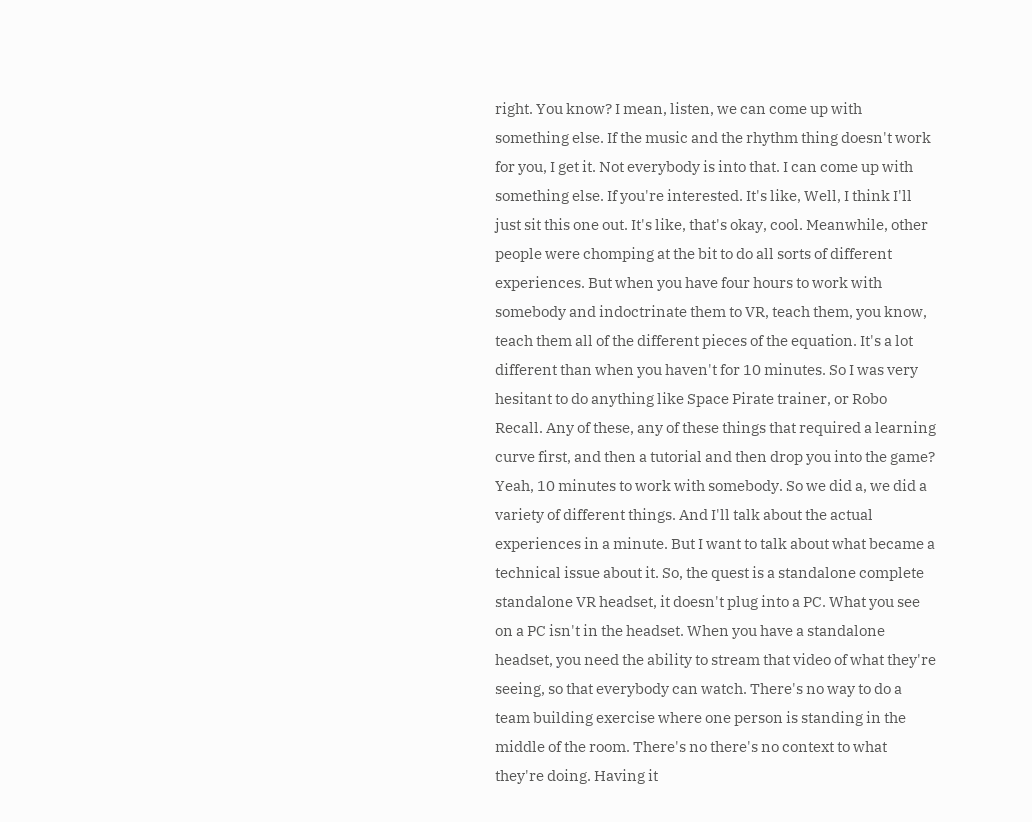right. You know? I mean, listen, we can come up with something else. If the music and the rhythm thing doesn't work for you, I get it. Not everybody is into that. I can come up with something else. If you're interested. It's like, Well, I think I'll just sit this one out. It's like, that's okay, cool. Meanwhile, other people were chomping at the bit to do all sorts of different experiences. But when you have four hours to work with somebody and indoctrinate them to VR, teach them, you know, teach them all of the different pieces of the equation. It's a lot different than when you haven't for 10 minutes. So I was very hesitant to do anything like Space Pirate trainer, or Robo Recall. Any of these, any of these things that required a learning curve first, and then a tutorial and then drop you into the game? Yeah, 10 minutes to work with somebody. So we did a, we did a variety of different things. And I'll talk about the actual experiences in a minute. But I want to talk about what became a technical issue about it. So, the quest is a standalone complete standalone VR headset, it doesn't plug into a PC. What you see on a PC isn't in the headset. When you have a standalone headset, you need the ability to stream that video of what they're seeing, so that everybody can watch. There's no way to do a team building exercise where one person is standing in the middle of the room. There's no there's no context to what they're doing. Having it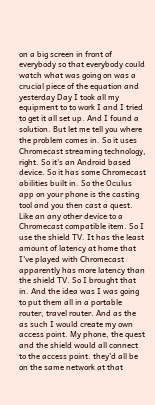on a big screen in front of everybody so that everybody could watch what was going on was a crucial piece of the equation and yesterday Day I took all my equipment to to work I and I tried to get it all set up. And I found a solution. But let me tell you where the problem comes in. So it uses Chromecast streaming technology, right. So it's an Android based device. So it has some Chromecast abilities built in. So the Oculus app on your phone is the casting tool and you then cast a quest. Like an any other device to a Chromecast compatible item. So I use the shield TV. It has the least amount of latency at home that I've played with Chromecast apparently has more latency than the shield TV. So I brought that in. And the idea was I was going to put them all in a portable router, travel router. And as the as such I would create my own access point. My phone, the quest and the shield would all connect to the access point. they'd all be on the same network at that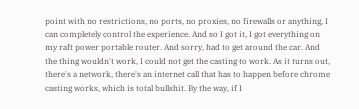point with no restrictions, no ports, no proxies, no firewalls or anything, I can completely control the experience. And so I got it, I got everything on my raft power portable router. And sorry, had to get around the car. And the thing wouldn't work, I could not get the casting to work. As it turns out, there's a network, there's an internet call that has to happen before chrome casting works, which is total bullshit. By the way, if I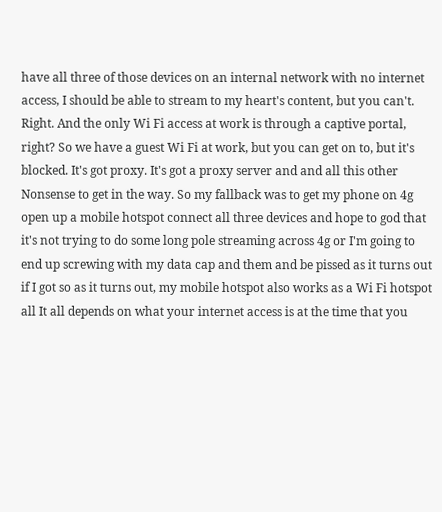have all three of those devices on an internal network with no internet access, I should be able to stream to my heart's content, but you can't. Right. And the only Wi Fi access at work is through a captive portal, right? So we have a guest Wi Fi at work, but you can get on to, but it's blocked. It's got proxy. It's got a proxy server and and all this other Nonsense to get in the way. So my fallback was to get my phone on 4g open up a mobile hotspot connect all three devices and hope to god that it's not trying to do some long pole streaming across 4g or I'm going to end up screwing with my data cap and them and be pissed as it turns out if I got so as it turns out, my mobile hotspot also works as a Wi Fi hotspot all It all depends on what your internet access is at the time that you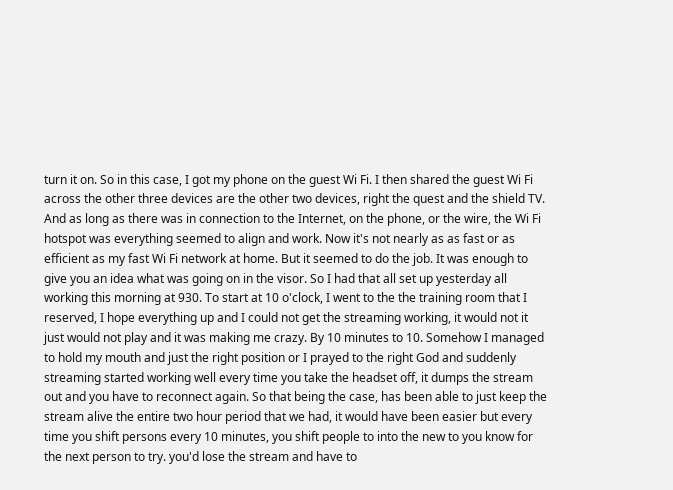turn it on. So in this case, I got my phone on the guest Wi Fi. I then shared the guest Wi Fi across the other three devices are the other two devices, right the quest and the shield TV. And as long as there was in connection to the Internet, on the phone, or the wire, the Wi Fi hotspot was everything seemed to align and work. Now it's not nearly as as fast or as efficient as my fast Wi Fi network at home. But it seemed to do the job. It was enough to give you an idea what was going on in the visor. So I had that all set up yesterday all working this morning at 930. To start at 10 o'clock, I went to the the training room that I reserved, I hope everything up and I could not get the streaming working, it would not it just would not play and it was making me crazy. By 10 minutes to 10. Somehow I managed to hold my mouth and just the right position or I prayed to the right God and suddenly streaming started working well every time you take the headset off, it dumps the stream out and you have to reconnect again. So that being the case, has been able to just keep the stream alive the entire two hour period that we had, it would have been easier but every time you shift persons every 10 minutes, you shift people to into the new to you know for the next person to try. you'd lose the stream and have to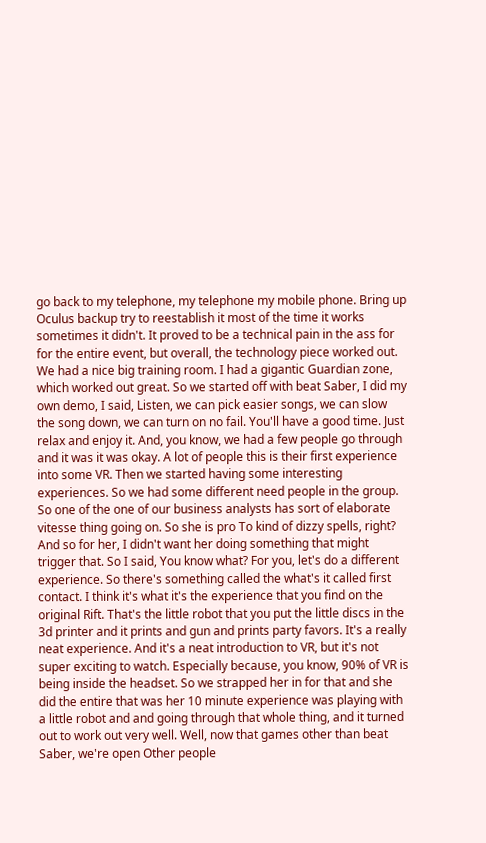go back to my telephone, my telephone my mobile phone. Bring up Oculus backup try to reestablish it most of the time it works sometimes it didn't. It proved to be a technical pain in the ass for for the entire event, but overall, the technology piece worked out. We had a nice big training room. I had a gigantic Guardian zone, which worked out great. So we started off with beat Saber, I did my own demo, I said, Listen, we can pick easier songs, we can slow the song down, we can turn on no fail. You'll have a good time. Just relax and enjoy it. And, you know, we had a few people go through and it was it was okay. A lot of people this is their first experience into some VR. Then we started having some interesting experiences. So we had some different need people in the group. So one of the one of our business analysts has sort of elaborate vitesse thing going on. So she is pro To kind of dizzy spells, right? And so for her, I didn't want her doing something that might trigger that. So I said, You know what? For you, let's do a different experience. So there's something called the what's it called first contact. I think it's what it's the experience that you find on the original Rift. That's the little robot that you put the little discs in the 3d printer and it prints and gun and prints party favors. It's a really neat experience. And it's a neat introduction to VR, but it's not super exciting to watch. Especially because, you know, 90% of VR is being inside the headset. So we strapped her in for that and she did the entire that was her 10 minute experience was playing with a little robot and and going through that whole thing, and it turned out to work out very well. Well, now that games other than beat Saber, we're open Other people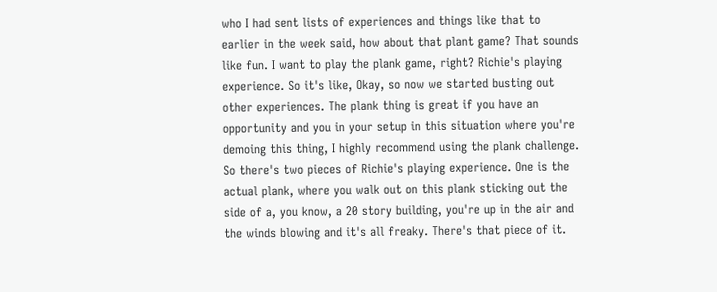who I had sent lists of experiences and things like that to earlier in the week said, how about that plant game? That sounds like fun. I want to play the plank game, right? Richie's playing experience. So it's like, Okay, so now we started busting out other experiences. The plank thing is great if you have an opportunity and you in your setup in this situation where you're demoing this thing, I highly recommend using the plank challenge. So there's two pieces of Richie's playing experience. One is the actual plank, where you walk out on this plank sticking out the side of a, you know, a 20 story building, you're up in the air and the winds blowing and it's all freaky. There's that piece of it.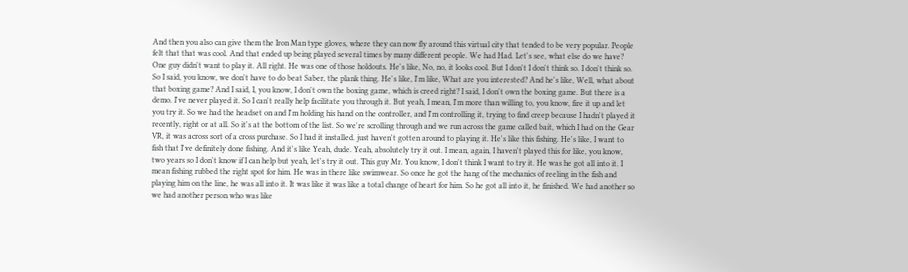And then you also can give them the Iron Man type gloves, where they can now fly around this virtual city that tended to be very popular. People felt that that was cool. And that ended up being played several times by many different people. We had Had. Let's see, what else do we have? One guy didn't want to play it. All right. He was one of those holdouts. He's like, No, no, it looks cool. But I don't I don't think so. I don't think so. So I said, you know, we don't have to do beat Saber, the plank thing. He's like, I'm like, What are you interested? And he's like, Well, what about that boxing game? And I said, I, you know, I don't own the boxing game, which is creed right? I said, I don't own the boxing game. But there is a demo. I've never played it. So I can't really help facilitate you through it. But yeah, I mean, I'm more than willing to, you know, fire it up and let you try it. So we had the headset on and I'm holding his hand on the controller, and I'm controlling it, trying to find creep because I hadn't played it recently, right or at all. So it's at the bottom of the list. So we're scrolling through and we run across the game called bait, which I had on the Gear VR, it was across sort of a cross purchase. So I had it installed. just haven't gotten around to playing it. He's like this fishing. He's like, I want to fish that I've definitely done fishing. And it's like Yeah, dude. Yeah, absolutely try it out. I mean, again, I haven't played this for like, you know, two years so I don't know if I can help but yeah, let's try it out. This guy Mr. You know, I don't think I want to try it. He was he got all into it. I mean fishing rubbed the right spot for him. He was in there like swimwear. So once he got the hang of the mechanics of reeling in the fish and playing him on the line, he was all into it. It was like it was like a total change of heart for him. So he got all into it, he finished. We had another so we had another person who was like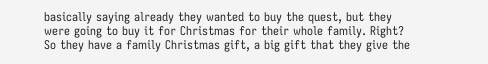basically saying already they wanted to buy the quest, but they were going to buy it for Christmas for their whole family. Right? So they have a family Christmas gift, a big gift that they give the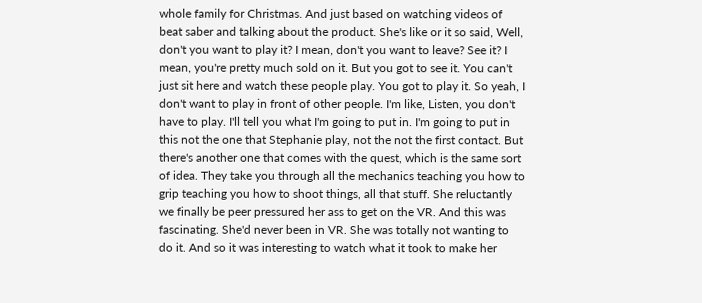whole family for Christmas. And just based on watching videos of beat saber and talking about the product. She's like or it so said, Well, don't you want to play it? I mean, don't you want to leave? See it? I mean, you're pretty much sold on it. But you got to see it. You can't just sit here and watch these people play. You got to play it. So yeah, I don't want to play in front of other people. I'm like, Listen, you don't have to play. I'll tell you what I'm going to put in. I'm going to put in this not the one that Stephanie play, not the not the first contact. But there's another one that comes with the quest, which is the same sort of idea. They take you through all the mechanics teaching you how to grip teaching you how to shoot things, all that stuff. She reluctantly we finally be peer pressured her ass to get on the VR. And this was fascinating. She'd never been in VR. She was totally not wanting to do it. And so it was interesting to watch what it took to make her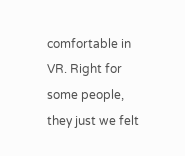comfortable in VR. Right for some people, they just we felt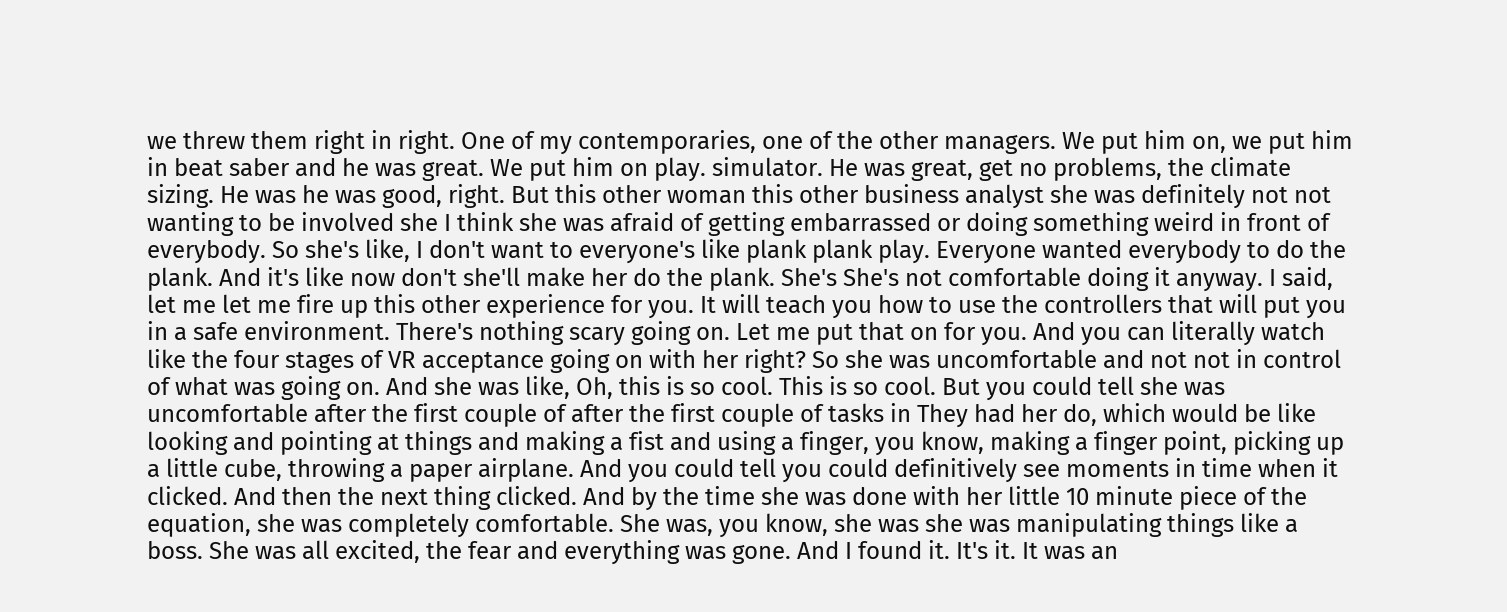we threw them right in right. One of my contemporaries, one of the other managers. We put him on, we put him in beat saber and he was great. We put him on play. simulator. He was great, get no problems, the climate sizing. He was he was good, right. But this other woman this other business analyst she was definitely not not wanting to be involved she I think she was afraid of getting embarrassed or doing something weird in front of everybody. So she's like, I don't want to everyone's like plank plank play. Everyone wanted everybody to do the plank. And it's like now don't she'll make her do the plank. She's She's not comfortable doing it anyway. I said, let me let me fire up this other experience for you. It will teach you how to use the controllers that will put you in a safe environment. There's nothing scary going on. Let me put that on for you. And you can literally watch like the four stages of VR acceptance going on with her right? So she was uncomfortable and not not in control of what was going on. And she was like, Oh, this is so cool. This is so cool. But you could tell she was uncomfortable after the first couple of after the first couple of tasks in They had her do, which would be like looking and pointing at things and making a fist and using a finger, you know, making a finger point, picking up a little cube, throwing a paper airplane. And you could tell you could definitively see moments in time when it clicked. And then the next thing clicked. And by the time she was done with her little 10 minute piece of the equation, she was completely comfortable. She was, you know, she was she was manipulating things like a boss. She was all excited, the fear and everything was gone. And I found it. It's it. It was an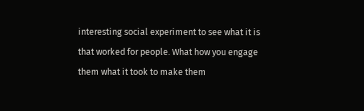interesting social experiment to see what it is that worked for people. What how you engage them what it took to make them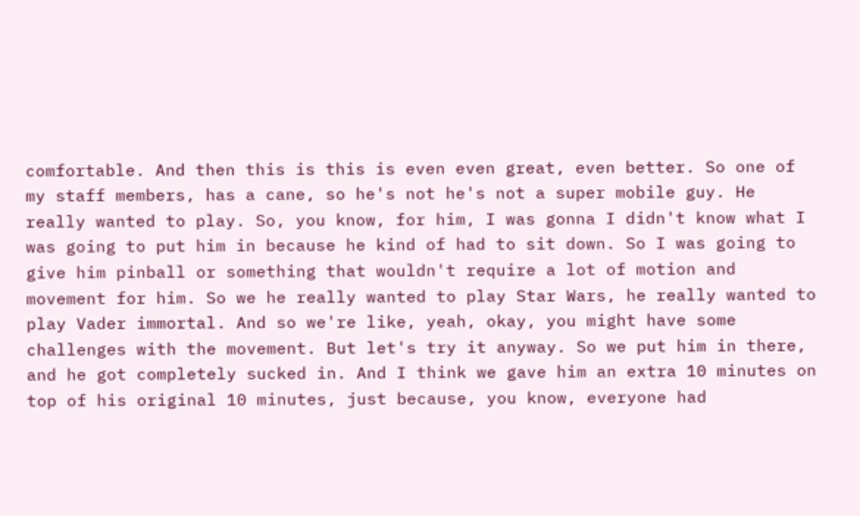comfortable. And then this is this is even even great, even better. So one of my staff members, has a cane, so he's not he's not a super mobile guy. He really wanted to play. So, you know, for him, I was gonna I didn't know what I was going to put him in because he kind of had to sit down. So I was going to give him pinball or something that wouldn't require a lot of motion and movement for him. So we he really wanted to play Star Wars, he really wanted to play Vader immortal. And so we're like, yeah, okay, you might have some challenges with the movement. But let's try it anyway. So we put him in there, and he got completely sucked in. And I think we gave him an extra 10 minutes on top of his original 10 minutes, just because, you know, everyone had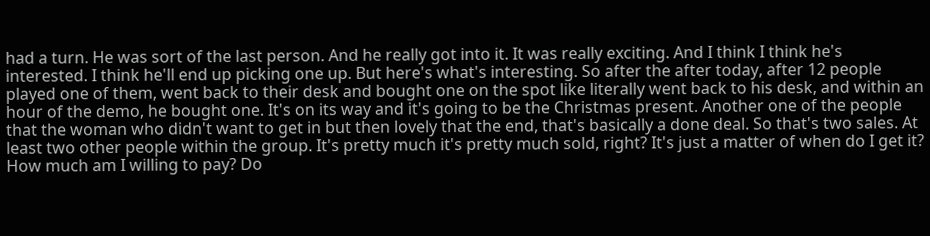had a turn. He was sort of the last person. And he really got into it. It was really exciting. And I think I think he's interested. I think he'll end up picking one up. But here's what's interesting. So after the after today, after 12 people played one of them, went back to their desk and bought one on the spot like literally went back to his desk, and within an hour of the demo, he bought one. It's on its way and it's going to be the Christmas present. Another one of the people that the woman who didn't want to get in but then lovely that the end, that's basically a done deal. So that's two sales. At least two other people within the group. It's pretty much it's pretty much sold, right? It's just a matter of when do I get it? How much am I willing to pay? Do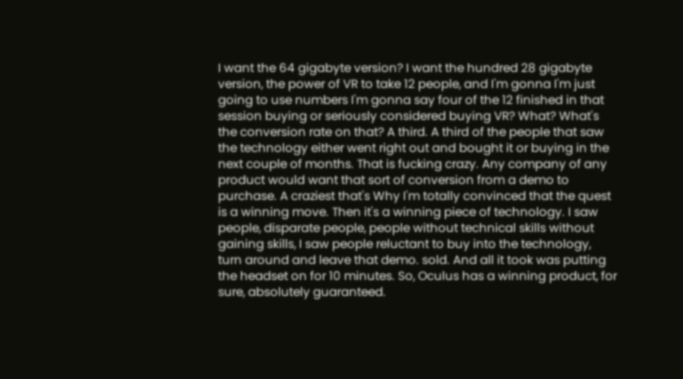I want the 64 gigabyte version? I want the hundred 28 gigabyte version, the power of VR to take 12 people, and I'm gonna I'm just going to use numbers I'm gonna say four of the 12 finished in that session buying or seriously considered buying VR? What? What's the conversion rate on that? A third. A third of the people that saw the technology either went right out and bought it or buying in the next couple of months. That is fucking crazy. Any company of any product would want that sort of conversion from a demo to purchase. A craziest that's Why I'm totally convinced that the quest is a winning move. Then it's a winning piece of technology. I saw people, disparate people, people without technical skills without gaining skills, I saw people reluctant to buy into the technology, turn around and leave that demo. sold. And all it took was putting the headset on for 10 minutes. So, Oculus has a winning product, for sure, absolutely guaranteed.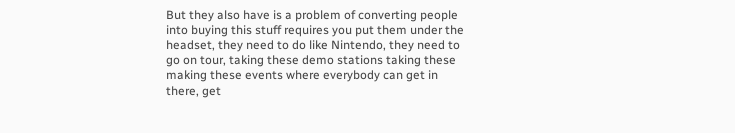But they also have is a problem of converting people into buying this stuff requires you put them under the headset, they need to do like Nintendo, they need to go on tour, taking these demo stations taking these making these events where everybody can get in there, get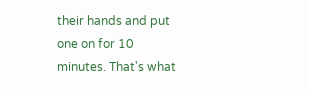their hands and put one on for 10 minutes. That's what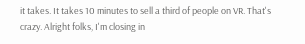it takes. It takes 10 minutes to sell a third of people on VR. That's crazy. Alright folks, I'm closing in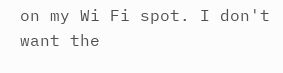on my Wi Fi spot. I don't want the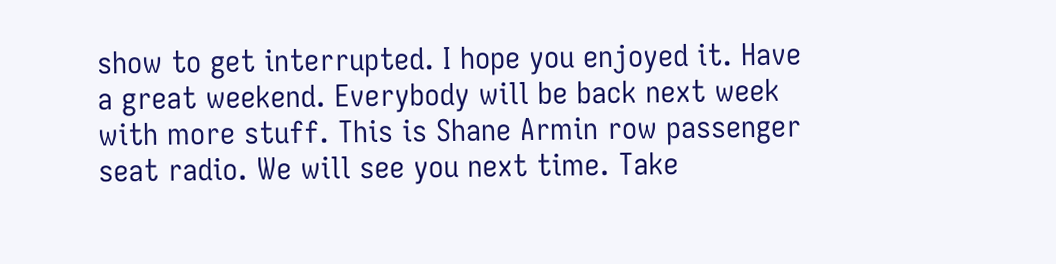show to get interrupted. I hope you enjoyed it. Have a great weekend. Everybody will be back next week with more stuff. This is Shane Armin row passenger seat radio. We will see you next time. Take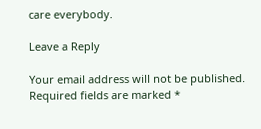care everybody.

Leave a Reply

Your email address will not be published. Required fields are marked *